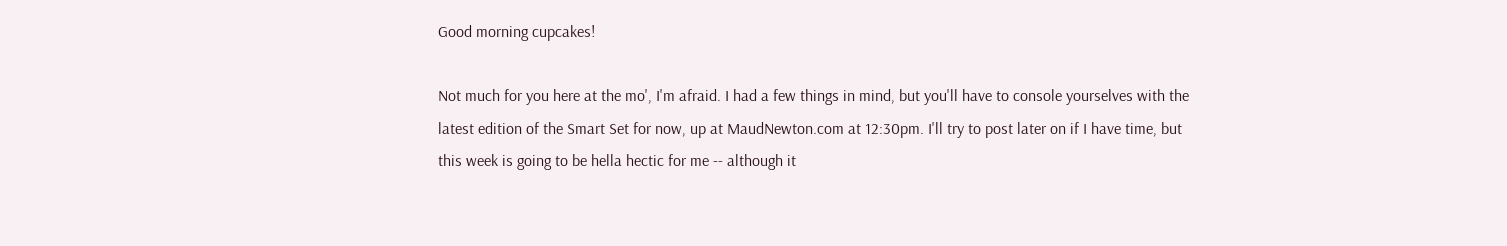Good morning cupcakes!

Not much for you here at the mo', I'm afraid. I had a few things in mind, but you'll have to console yourselves with the latest edition of the Smart Set for now, up at MaudNewton.com at 12:30pm. I'll try to post later on if I have time, but this week is going to be hella hectic for me -- although it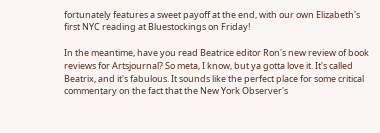fortunately features a sweet payoff at the end, with our own Elizabeth's first NYC reading at Bluestockings on Friday!

In the meantime, have you read Beatrice editor Ron's new review of book reviews for Artsjournal? So meta, I know, but ya gotta love it. It's called Beatrix, and it's fabulous. It sounds like the perfect place for some critical commentary on the fact that the New York Observer's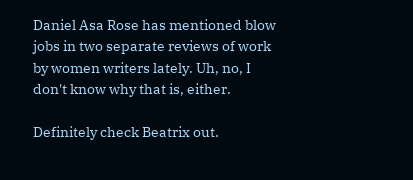Daniel Asa Rose has mentioned blow jobs in two separate reviews of work by women writers lately. Uh, no, I don't know why that is, either.

Definitely check Beatrix out.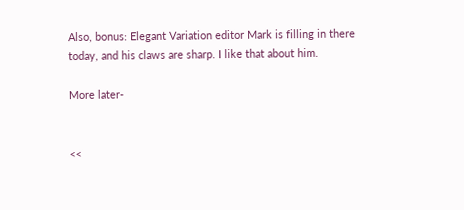Also, bonus: Elegant Variation editor Mark is filling in there today, and his claws are sharp. I like that about him.

More later-


<<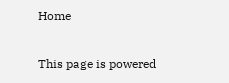Home

This page is powered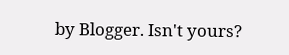by Blogger. Isn't yours?